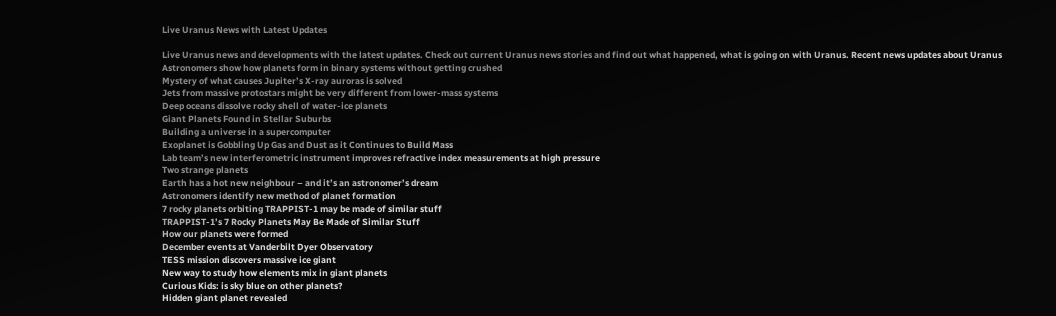Live Uranus News with Latest Updates

Live Uranus news and developments with the latest updates. Check out current Uranus news stories and find out what happened, what is going on with Uranus. Recent news updates about Uranus
Astronomers show how planets form in binary systems without getting crushed
Mystery of what causes Jupiter’s X-ray auroras is solved
Jets from massive protostars might be very different from lower-mass systems
Deep oceans dissolve rocky shell of water-ice planets
Giant Planets Found in Stellar Suburbs
Building a universe in a supercomputer
Exoplanet is Gobbling Up Gas and Dust as it Continues to Build Mass
Lab team’s new interferometric instrument improves refractive index measurements at high pressure
Two strange planets
Earth has a hot new neighbour – and it’s an astronomer’s dream
Astronomers identify new method of planet formation
7 rocky planets orbiting TRAPPIST-1 may be made of similar stuff
TRAPPIST-1’s 7 Rocky Planets May Be Made of Similar Stuff
How our planets were formed
December events at Vanderbilt Dyer Observatory
TESS mission discovers massive ice giant
New way to study how elements mix in giant planets
Curious Kids: is sky blue on other planets?
Hidden giant planet revealed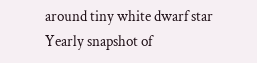around tiny white dwarf star
Yearly snapshot of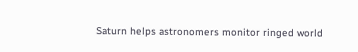Saturn helps astronomers monitor ringed world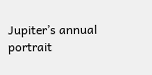Jupiter’s annual portrait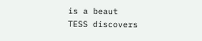is a beaut
TESS discovers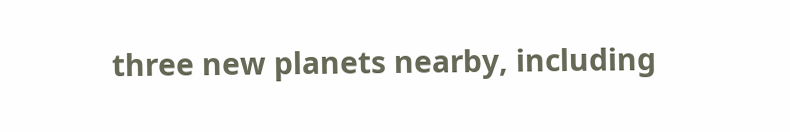three new planets nearby, including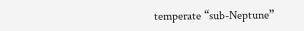temperate “sub-Neptune”